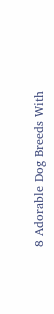8 Adorable Dog Breeds With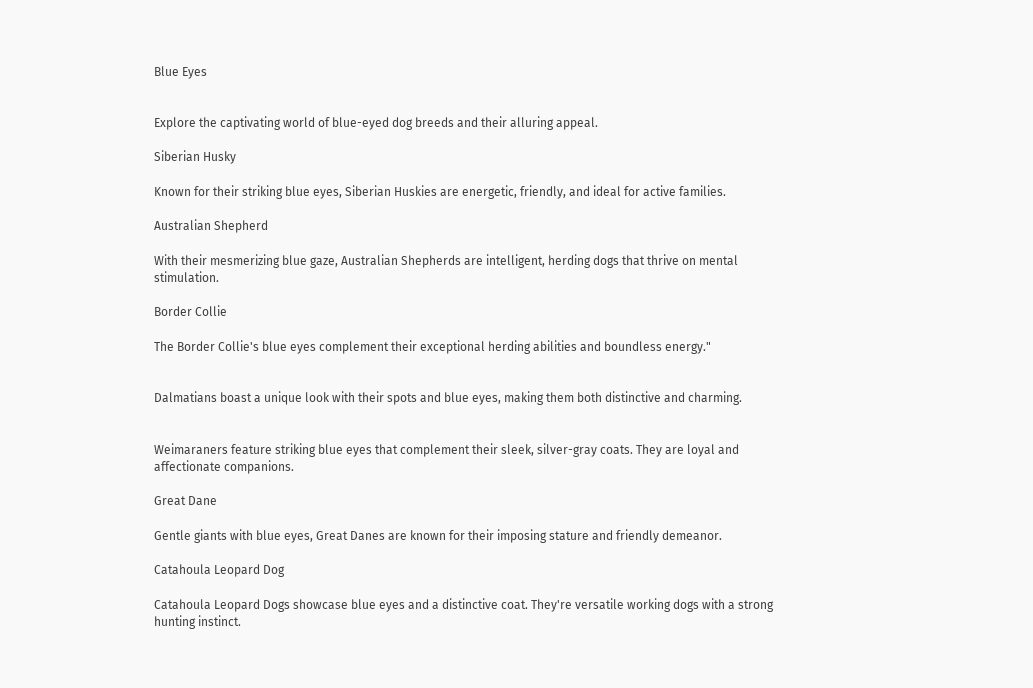Blue Eyes


Explore the captivating world of blue-eyed dog breeds and their alluring appeal.

Siberian Husky

Known for their striking blue eyes, Siberian Huskies are energetic, friendly, and ideal for active families.

Australian Shepherd

With their mesmerizing blue gaze, Australian Shepherds are intelligent, herding dogs that thrive on mental stimulation.

Border Collie

The Border Collie's blue eyes complement their exceptional herding abilities and boundless energy."


Dalmatians boast a unique look with their spots and blue eyes, making them both distinctive and charming.


Weimaraners feature striking blue eyes that complement their sleek, silver-gray coats. They are loyal and affectionate companions.

Great Dane

Gentle giants with blue eyes, Great Danes are known for their imposing stature and friendly demeanor.

Catahoula Leopard Dog

Catahoula Leopard Dogs showcase blue eyes and a distinctive coat. They're versatile working dogs with a strong hunting instinct.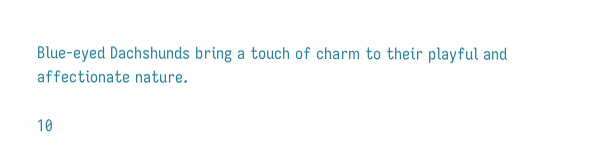Blue-eyed Dachshunds bring a touch of charm to their playful and affectionate nature.

10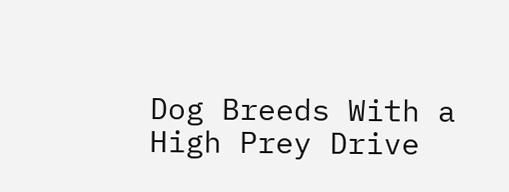Dog Breeds With a High Prey Drive